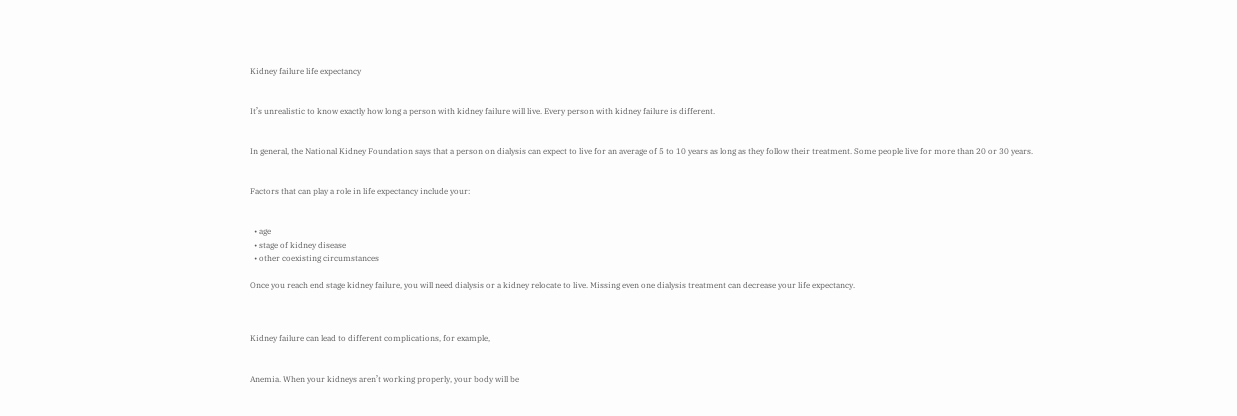Kidney failure life expectancy


It’s unrealistic to know exactly how long a person with kidney failure will live. Every person with kidney failure is different.


In general, the National Kidney Foundation says that a person on dialysis can expect to live for an average of 5 to 10 years as long as they follow their treatment. Some people live for more than 20 or 30 years.


Factors that can play a role in life expectancy include your:


  • age
  • stage of kidney disease
  • other coexisting circumstances

Once you reach end stage kidney failure, you will need dialysis or a kidney relocate to live. Missing even one dialysis treatment can decrease your life expectancy.



Kidney failure can lead to different complications, for example,


Anemia. When your kidneys aren’t working properly, your body will be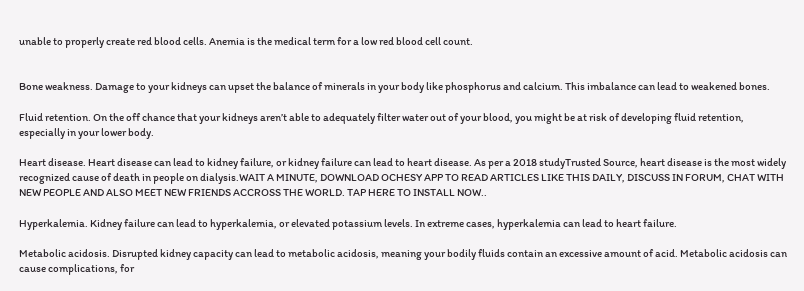unable to properly create red blood cells. Anemia is the medical term for a low red blood cell count.


Bone weakness. Damage to your kidneys can upset the balance of minerals in your body like phosphorus and calcium. This imbalance can lead to weakened bones.

Fluid retention. On the off chance that your kidneys aren’t able to adequately filter water out of your blood, you might be at risk of developing fluid retention, especially in your lower body.

Heart disease. Heart disease can lead to kidney failure, or kidney failure can lead to heart disease. As per a 2018 studyTrusted Source, heart disease is the most widely recognized cause of death in people on dialysis.WAIT A MINUTE, DOWNLOAD OCHESY APP TO READ ARTICLES LIKE THIS DAILY, DISCUSS IN FORUM, CHAT WITH NEW PEOPLE AND ALSO MEET NEW FRIENDS ACCROSS THE WORLD. TAP HERE TO INSTALL NOW..

Hyperkalemia. Kidney failure can lead to hyperkalemia, or elevated potassium levels. In extreme cases, hyperkalemia can lead to heart failure.

Metabolic acidosis. Disrupted kidney capacity can lead to metabolic acidosis, meaning your bodily fluids contain an excessive amount of acid. Metabolic acidosis can cause complications, for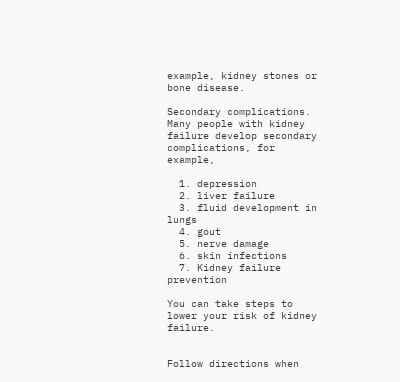example, kidney stones or bone disease.

Secondary complications. Many people with kidney failure develop secondary complications, for example,

  1. depression
  2. liver failure
  3. fluid development in lungs
  4. gout
  5. nerve damage
  6. skin infections
  7. Kidney failure prevention

You can take steps to lower your risk of kidney failure.


Follow directions when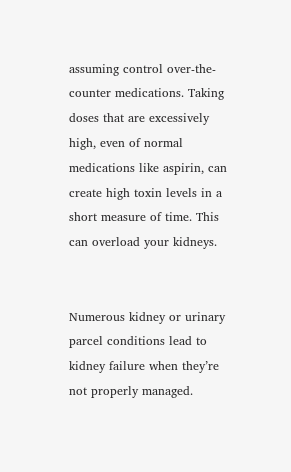assuming control over-the-counter medications. Taking doses that are excessively high, even of normal medications like aspirin, can create high toxin levels in a short measure of time. This can overload your kidneys.


Numerous kidney or urinary parcel conditions lead to kidney failure when they’re not properly managed.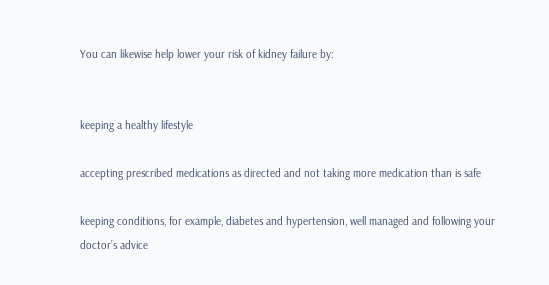You can likewise help lower your risk of kidney failure by:


keeping a healthy lifestyle

accepting prescribed medications as directed and not taking more medication than is safe

keeping conditions, for example, diabetes and hypertension, well managed and following your doctor’s advice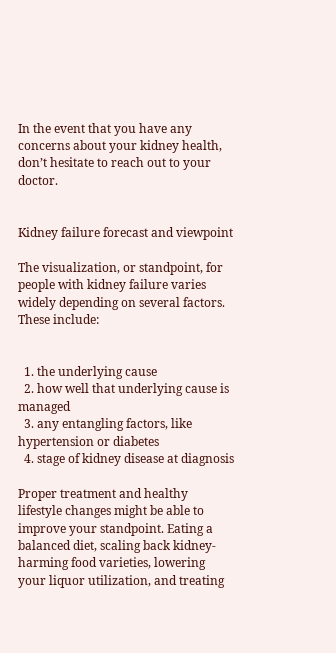In the event that you have any concerns about your kidney health, don’t hesitate to reach out to your doctor.


Kidney failure forecast and viewpoint

The visualization, or standpoint, for people with kidney failure varies widely depending on several factors. These include:


  1. the underlying cause
  2. how well that underlying cause is managed
  3. any entangling factors, like hypertension or diabetes
  4. stage of kidney disease at diagnosis

Proper treatment and healthy lifestyle changes might be able to improve your standpoint. Eating a balanced diet, scaling back kidney-harming food varieties, lowering your liquor utilization, and treating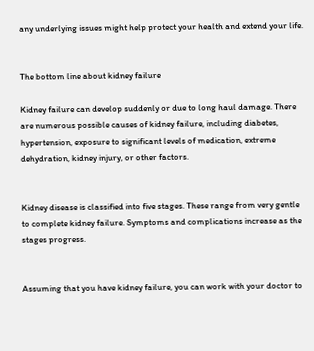any underlying issues might help protect your health and extend your life.


The bottom line about kidney failure

Kidney failure can develop suddenly or due to long haul damage. There are numerous possible causes of kidney failure, including diabetes, hypertension, exposure to significant levels of medication, extreme dehydration, kidney injury, or other factors.


Kidney disease is classified into five stages. These range from very gentle to complete kidney failure. Symptoms and complications increase as the stages progress.


Assuming that you have kidney failure, you can work with your doctor to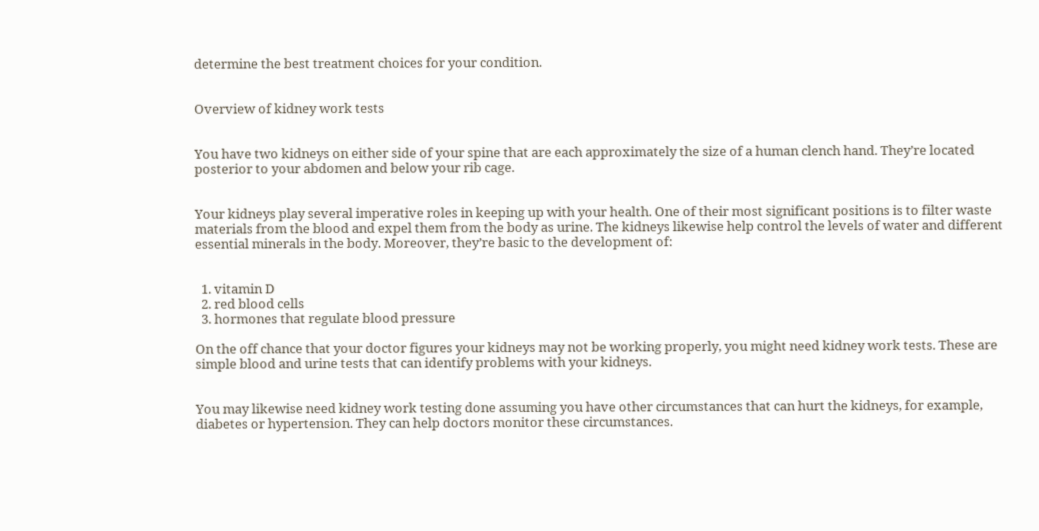determine the best treatment choices for your condition.


Overview of kidney work tests


You have two kidneys on either side of your spine that are each approximately the size of a human clench hand. They’re located posterior to your abdomen and below your rib cage.


Your kidneys play several imperative roles in keeping up with your health. One of their most significant positions is to filter waste materials from the blood and expel them from the body as urine. The kidneys likewise help control the levels of water and different essential minerals in the body. Moreover, they’re basic to the development of:


  1. vitamin D
  2. red blood cells
  3. hormones that regulate blood pressure

On the off chance that your doctor figures your kidneys may not be working properly, you might need kidney work tests. These are simple blood and urine tests that can identify problems with your kidneys.


You may likewise need kidney work testing done assuming you have other circumstances that can hurt the kidneys, for example, diabetes or hypertension. They can help doctors monitor these circumstances.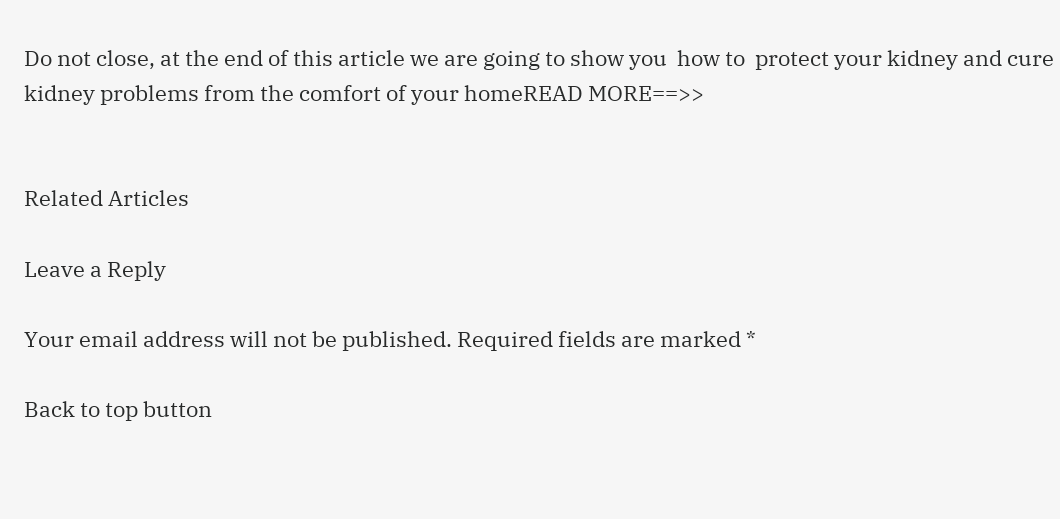Do not close, at the end of this article we are going to show you  how to  protect your kidney and cure kidney problems from the comfort of your homeREAD MORE==>>


Related Articles

Leave a Reply

Your email address will not be published. Required fields are marked *

Back to top button